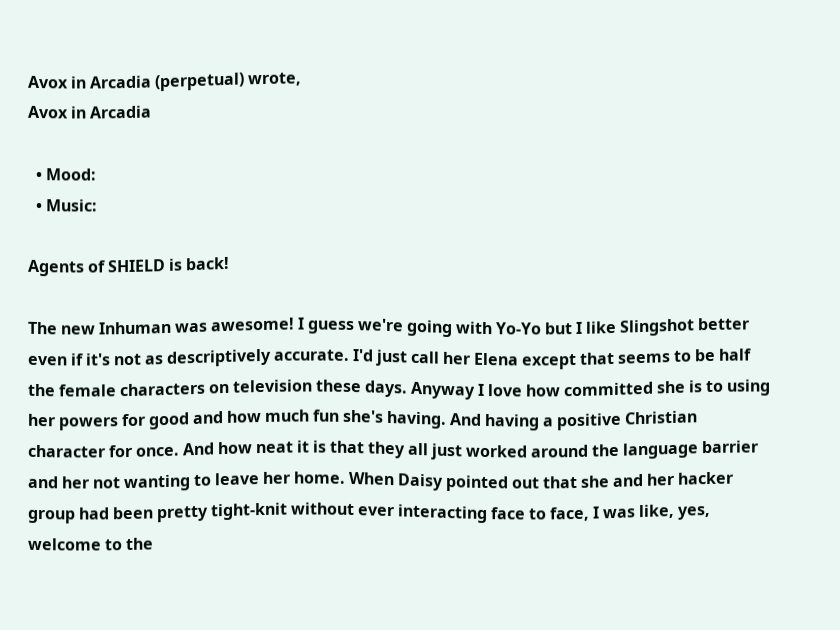Avox in Arcadia (perpetual) wrote,
Avox in Arcadia

  • Mood:
  • Music:

Agents of SHIELD is back!

The new Inhuman was awesome! I guess we're going with Yo-Yo but I like Slingshot better even if it's not as descriptively accurate. I'd just call her Elena except that seems to be half the female characters on television these days. Anyway I love how committed she is to using her powers for good and how much fun she's having. And having a positive Christian character for once. And how neat it is that they all just worked around the language barrier and her not wanting to leave her home. When Daisy pointed out that she and her hacker group had been pretty tight-knit without ever interacting face to face, I was like, yes, welcome to the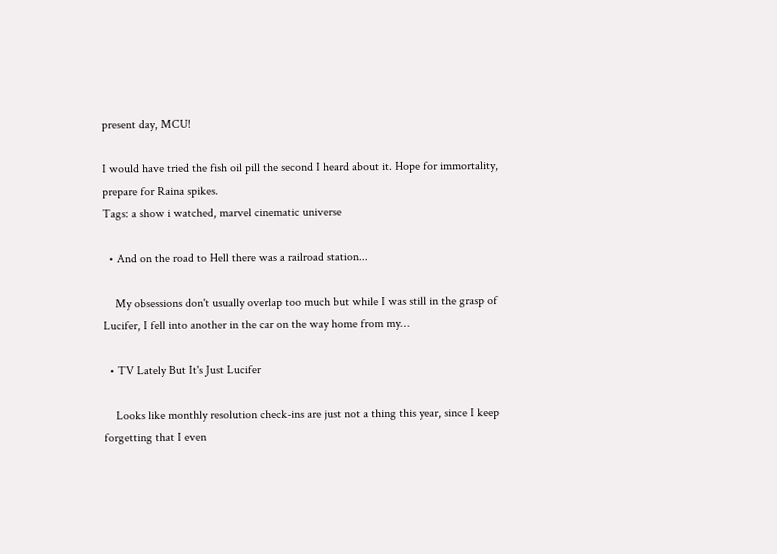present day, MCU!

I would have tried the fish oil pill the second I heard about it. Hope for immortality, prepare for Raina spikes.
Tags: a show i watched, marvel cinematic universe

  • And on the road to Hell there was a railroad station...

    My obsessions don't usually overlap too much but while I was still in the grasp of Lucifer, I fell into another in the car on the way home from my…

  • TV Lately But It's Just Lucifer

    Looks like monthly resolution check-ins are just not a thing this year, since I keep forgetting that I even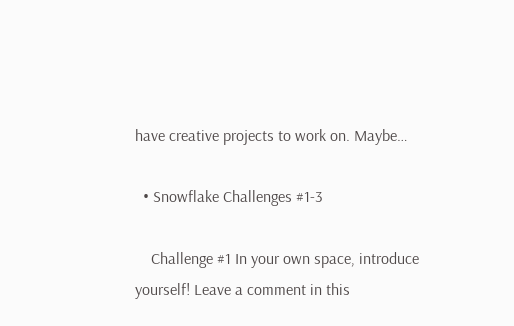have creative projects to work on. Maybe…

  • Snowflake Challenges #1-3

    Challenge #1 In your own space, introduce yourself! Leave a comment in this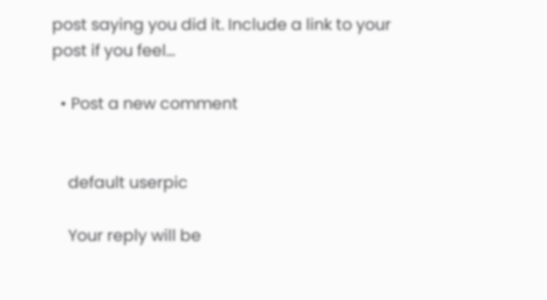post saying you did it. Include a link to your post if you feel…

  • Post a new comment


    default userpic

    Your reply will be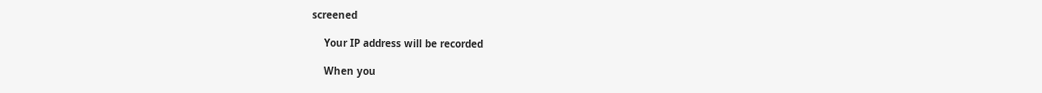screened

    Your IP address will be recorded

    When you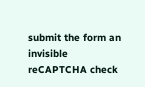submit the form an invisible reCAPTCHA check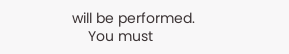will be performed.
    You must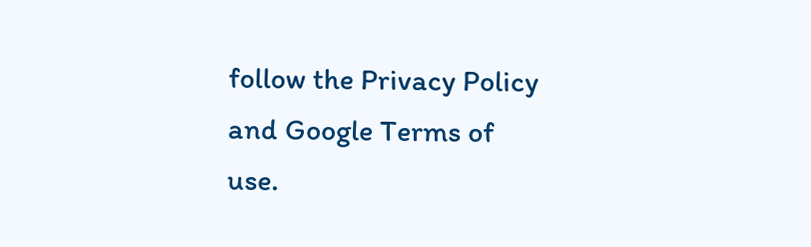follow the Privacy Policy and Google Terms of use.